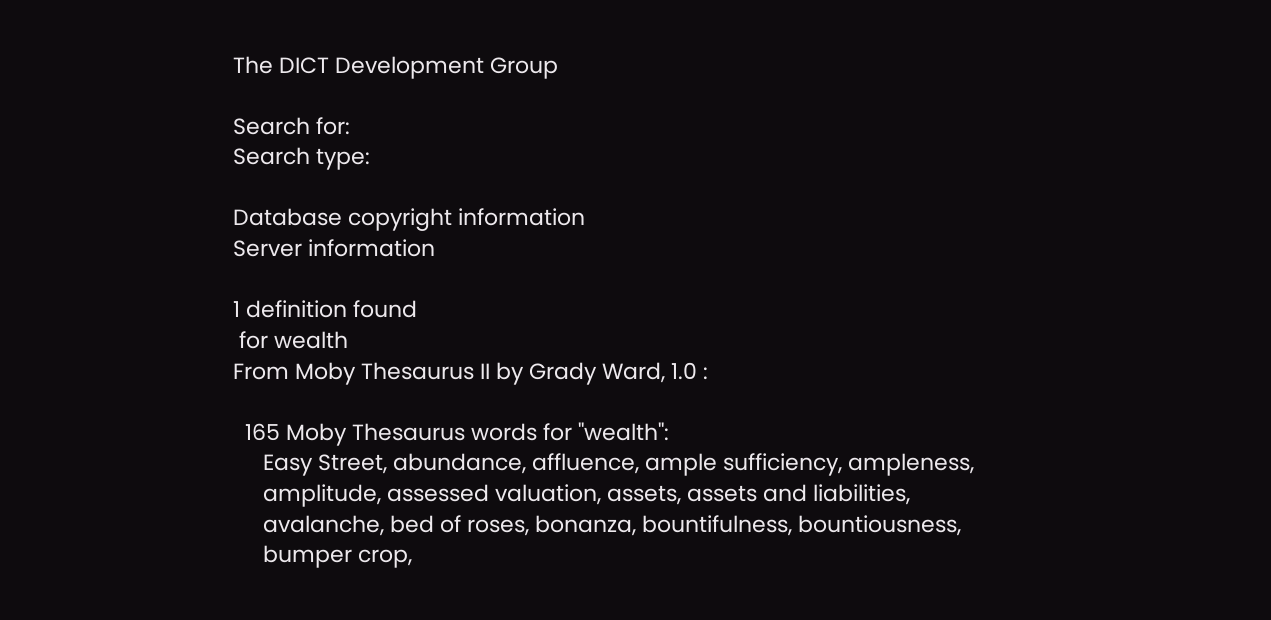The DICT Development Group

Search for:
Search type:

Database copyright information
Server information

1 definition found
 for wealth
From Moby Thesaurus II by Grady Ward, 1.0 :

  165 Moby Thesaurus words for "wealth":
     Easy Street, abundance, affluence, ample sufficiency, ampleness,
     amplitude, assessed valuation, assets, assets and liabilities,
     avalanche, bed of roses, bonanza, bountifulness, bountiousness,
     bumper crop,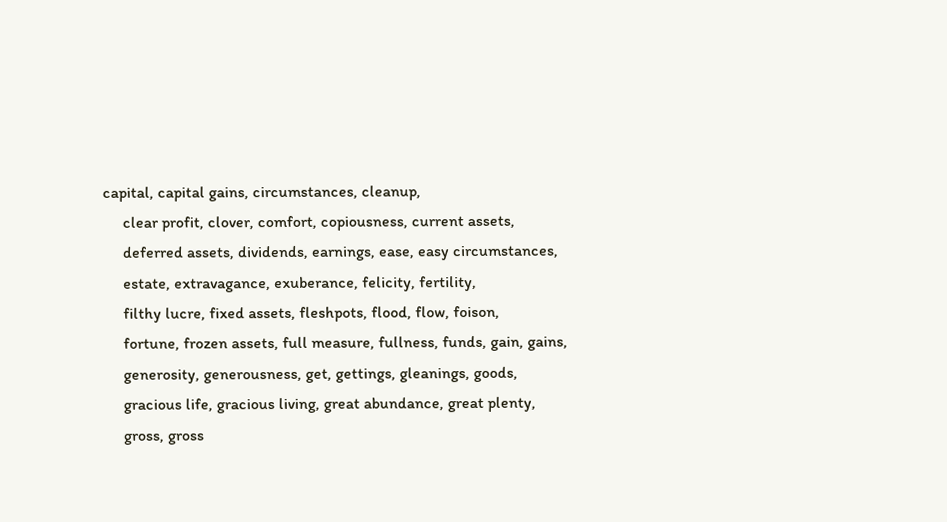capital, capital gains, circumstances, cleanup,
     clear profit, clover, comfort, copiousness, current assets,
     deferred assets, dividends, earnings, ease, easy circumstances,
     estate, extravagance, exuberance, felicity, fertility,
     filthy lucre, fixed assets, fleshpots, flood, flow, foison,
     fortune, frozen assets, full measure, fullness, funds, gain, gains,
     generosity, generousness, get, gettings, gleanings, goods,
     gracious life, gracious living, great abundance, great plenty,
     gross, gross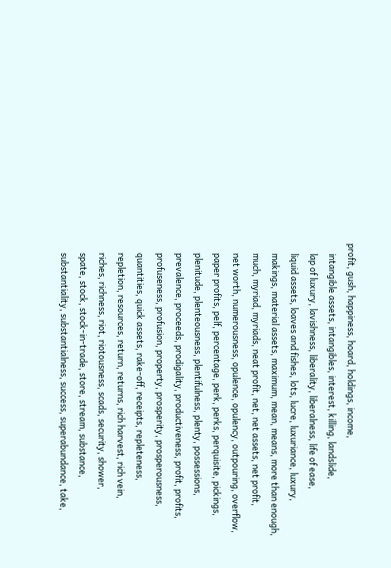profit, gush, happiness, hoard, holdings, income,
     intangible assets, intangibles, interest, killing, landslide,
     lap of luxury, lavishness, liberality, liberalness, life of ease,
     liquid assets, loaves and fishes, lots, lucre, luxuriance, luxury,
     makings, material assets, maximum, mean, means, more than enough,
     much, myriad, myriads, neat profit, net, net assets, net profit,
     net worth, numerousness, opulence, opulency, outpouring, overflow,
     paper profits, pelf, percentage, perk, perks, perquisite, pickings,
     plenitude, plenteousness, plentifulness, plenty, possessions,
     prevalence, proceeds, prodigality, productiveness, profit, profits,
     profuseness, profusion, property, prosperity, prosperousness,
     quantities, quick assets, rake-off, receipts, repleteness,
     repletion, resources, return, returns, rich harvest, rich vein,
     riches, richness, riot, riotousness, scads, security, shower,
     spate, stock, stock-in-trade, store, stream, substance,
     substantiality, substantialness, success, superabundance, take,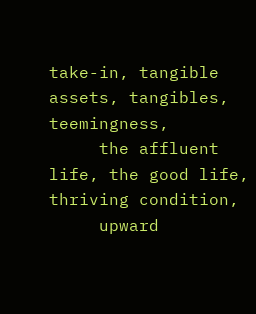take-in, tangible assets, tangibles, teemingness,
     the affluent life, the good life, thriving condition,
     upward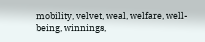mobility, velvet, weal, welfare, well-being, winnings,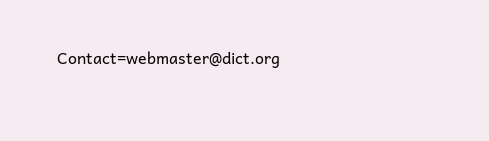Contact=webmaster@dict.org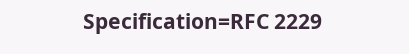Specification=RFC 2229